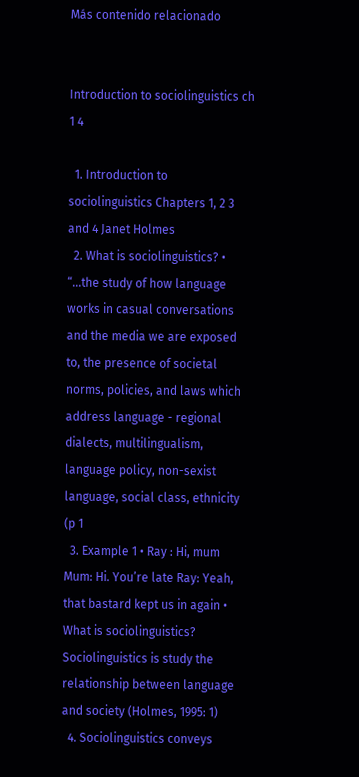Más contenido relacionado


Introduction to sociolinguistics ch 1 4

  1. Introduction to sociolinguistics Chapters 1, 2 3 and 4 Janet Holmes
  2. What is sociolinguistics? • “...the study of how language works in casual conversations and the media we are exposed to, the presence of societal norms, policies, and laws which address language - regional dialects, multilingualism, language policy, non-sexist language, social class, ethnicity (p 1
  3. Example 1 • Ray : Hi, mum Mum: Hi. You’re late Ray: Yeah, that bastard kept us in again • What is sociolinguistics? Sociolinguistics is study the relationship between language and society (Holmes, 1995: 1)
  4. Sociolinguistics conveys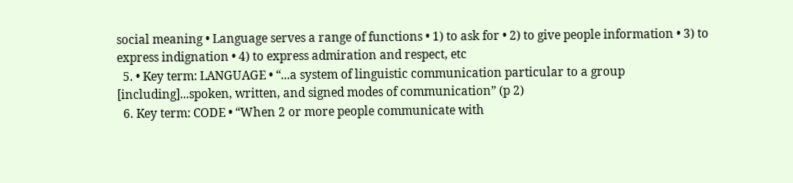social meaning • Language serves a range of functions • 1) to ask for • 2) to give people information • 3) to express indignation • 4) to express admiration and respect, etc
  5. • Key term: LANGUAGE • “...a system of linguistic communication particular to a group [including]...spoken, written, and signed modes of communication” (p 2)
  6. Key term: CODE • “When 2 or more people communicate with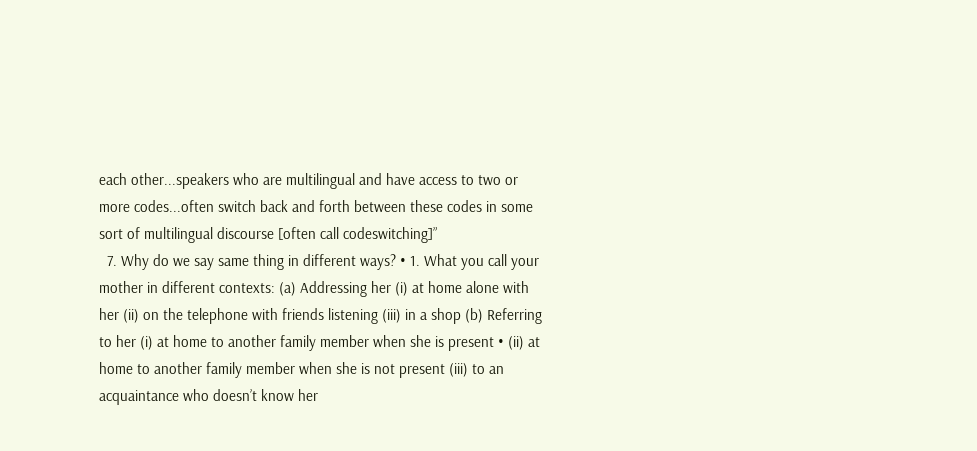each other...speakers who are multilingual and have access to two or more codes...often switch back and forth between these codes in some sort of multilingual discourse [often call codeswitching]”
  7. Why do we say same thing in different ways? • 1. What you call your mother in different contexts: (a) Addressing her (i) at home alone with her (ii) on the telephone with friends listening (iii) in a shop (b) Referring to her (i) at home to another family member when she is present • (ii) at home to another family member when she is not present (iii) to an acquaintance who doesn’t know her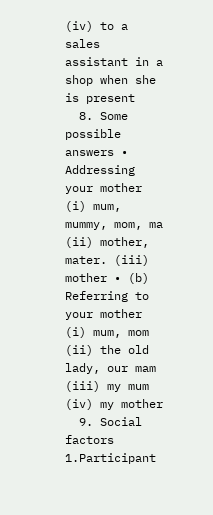(iv) to a sales assistant in a shop when she is present
  8. Some possible answers • Addressing your mother (i) mum, mummy, mom, ma (ii) mother, mater. (iii) mother • (b) Referring to your mother (i) mum, mom (ii) the old lady, our mam (iii) my mum (iv) my mother
  9. Social factors 1.Participant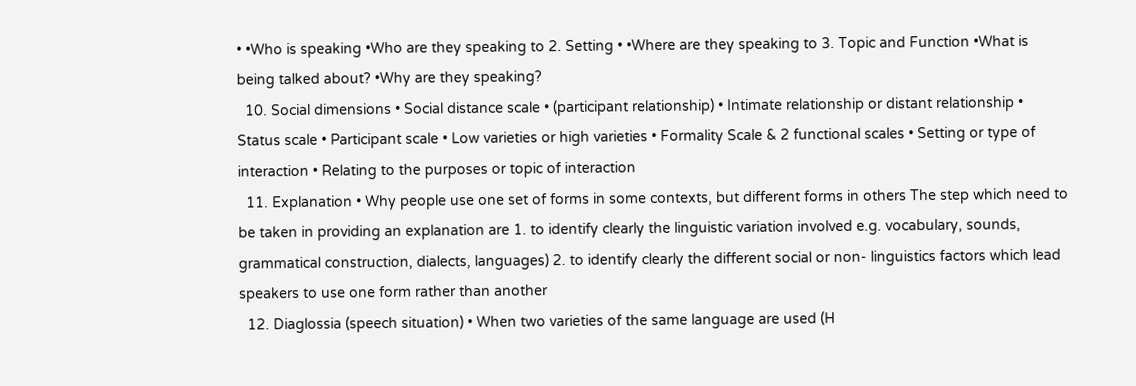• •Who is speaking •Who are they speaking to 2. Setting • •Where are they speaking to 3. Topic and Function •What is being talked about? •Why are they speaking?
  10. Social dimensions • Social distance scale • (participant relationship) • Intimate relationship or distant relationship • Status scale • Participant scale • Low varieties or high varieties • Formality Scale & 2 functional scales • Setting or type of interaction • Relating to the purposes or topic of interaction
  11. Explanation • Why people use one set of forms in some contexts, but different forms in others The step which need to be taken in providing an explanation are 1. to identify clearly the linguistic variation involved e.g. vocabulary, sounds, grammatical construction, dialects, languages) 2. to identify clearly the different social or non- linguistics factors which lead speakers to use one form rather than another
  12. Diaglossia (speech situation) • When two varieties of the same language are used (H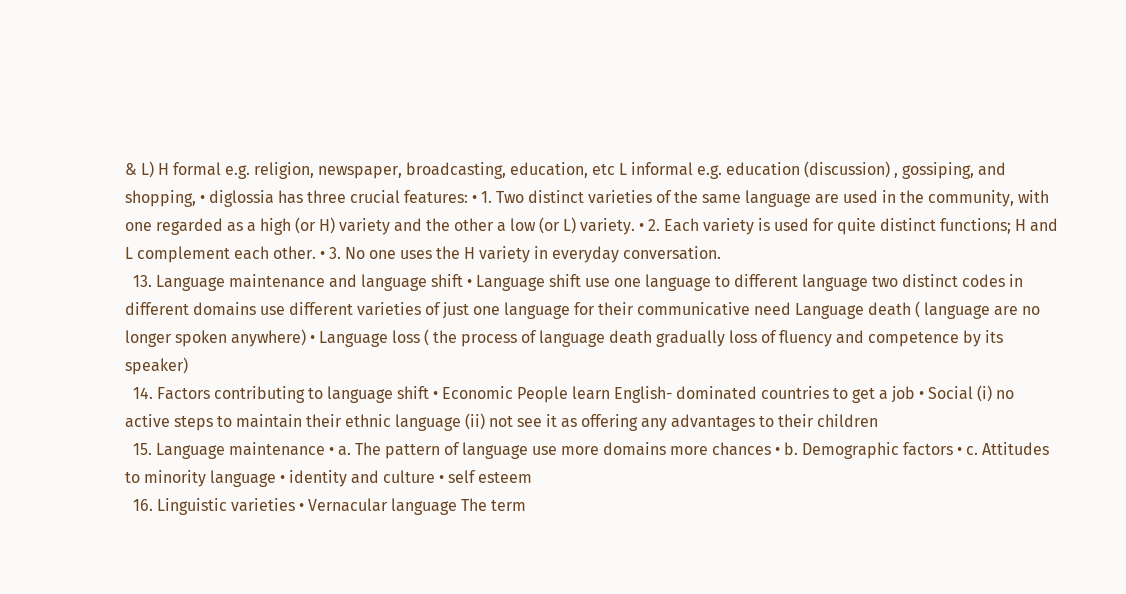& L) H formal e.g. religion, newspaper, broadcasting, education, etc L informal e.g. education (discussion) , gossiping, and shopping, • diglossia has three crucial features: • 1. Two distinct varieties of the same language are used in the community, with one regarded as a high (or H) variety and the other a low (or L) variety. • 2. Each variety is used for quite distinct functions; H and L complement each other. • 3. No one uses the H variety in everyday conversation.
  13. Language maintenance and language shift • Language shift use one language to different language two distinct codes in different domains use different varieties of just one language for their communicative need Language death ( language are no longer spoken anywhere) • Language loss ( the process of language death gradually loss of fluency and competence by its speaker)
  14. Factors contributing to language shift • Economic People learn English- dominated countries to get a job • Social (i) no active steps to maintain their ethnic language (ii) not see it as offering any advantages to their children
  15. Language maintenance • a. The pattern of language use more domains more chances • b. Demographic factors • c. Attitudes to minority language • identity and culture • self esteem
  16. Linguistic varieties • Vernacular language The term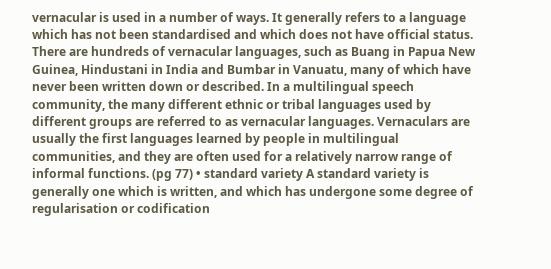vernacular is used in a number of ways. It generally refers to a language which has not been standardised and which does not have official status. There are hundreds of vernacular languages, such as Buang in Papua New Guinea, Hindustani in India and Bumbar in Vanuatu, many of which have never been written down or described. In a multilingual speech community, the many different ethnic or tribal languages used by different groups are referred to as vernacular languages. Vernaculars are usually the first languages learned by people in multilingual communities, and they are often used for a relatively narrow range of informal functions. (pg 77) • standard variety A standard variety is generally one which is written, and which has undergone some degree of regularisation or codification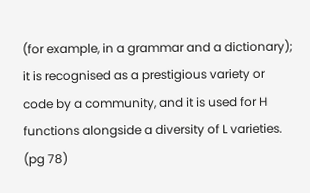(for example, in a grammar and a dictionary); it is recognised as a prestigious variety or code by a community, and it is used for H functions alongside a diversity of L varieties. (pg 78)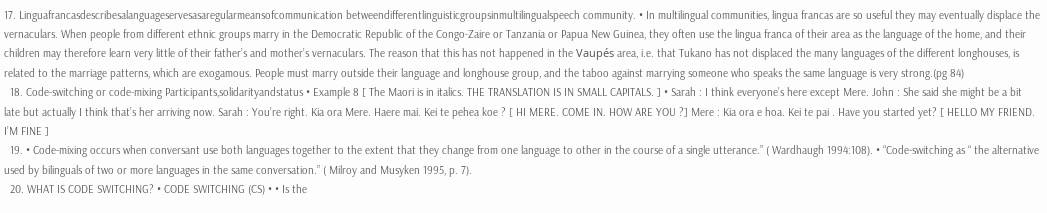17. Linguafrancasdescribesalanguageservesasaregularmeansofcommunication betweendifferentlinguisticgroupsinmultilingualspeech community. • In multilingual communities, lingua francas are so useful they may eventually displace the vernaculars. When people from different ethnic groups marry in the Democratic Republic of the Congo-Zaire or Tanzania or Papua New Guinea, they often use the lingua franca of their area as the language of the home, and their children may therefore learn very little of their father’s and mother’s vernaculars. The reason that this has not happened in the Vaupés area, i.e. that Tukano has not displaced the many languages of the different longhouses, is related to the marriage patterns, which are exogamous. People must marry outside their language and longhouse group, and the taboo against marrying someone who speaks the same language is very strong.(pg 84)
  18. Code-switching or code-mixing Participants,solidarityandstatus • Example 8 [ The Maori is in italics. THE TRANSLATION IS IN SMALL CAPITALS. ] • Sarah : I think everyone’s here except Mere. John : She said she might be a bit late but actually I think that’s her arriving now. Sarah : You’re right. Kia ora Mere. Haere mai. Kei te pehea koe ? [ HI MERE. COME IN. HOW ARE YOU ?] Mere : Kia ora e hoa. Kei te pai . Have you started yet? [ HELLO MY FRIEND. I’M FINE ]
  19. • Code-mixing occurs when conversant use both languages together to the extent that they change from one language to other in the course of a single utterance.” ( Wardhaugh 1994:108). • “Code-switching as “ the alternative used by bilinguals of two or more languages in the same conversation.” ( Milroy and Musyken 1995, p. 7).
  20. WHAT IS CODE SWITCHING? • CODE SWITCHING (CS) • • Is the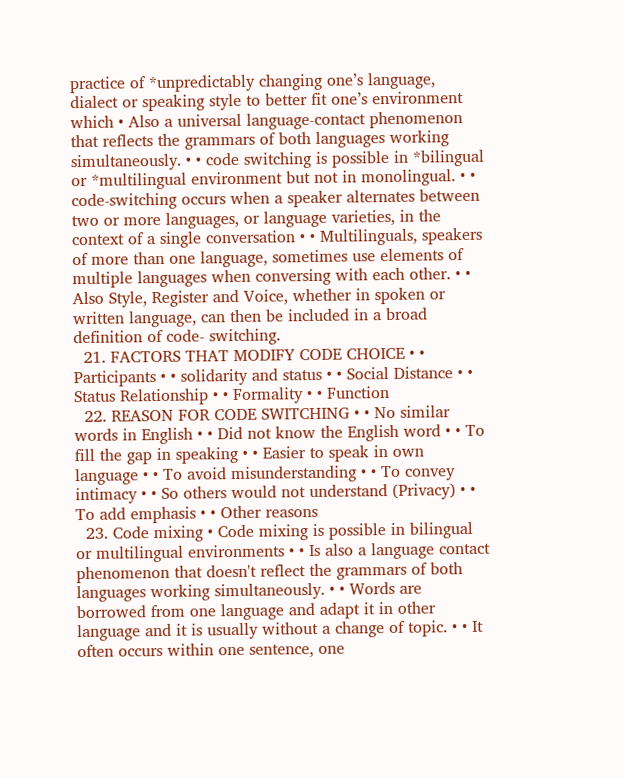practice of *unpredictably changing one’s language, dialect or speaking style to better fit one’s environment which • Also a universal language-contact phenomenon that reflects the grammars of both languages working simultaneously. • • code switching is possible in *bilingual or *multilingual environment but not in monolingual. • • code-switching occurs when a speaker alternates between two or more languages, or language varieties, in the context of a single conversation • • Multilinguals, speakers of more than one language, sometimes use elements of multiple languages when conversing with each other. • • Also Style, Register and Voice, whether in spoken or written language, can then be included in a broad definition of code- switching.
  21. FACTORS THAT MODIFY CODE CHOICE • • Participants • • solidarity and status • • Social Distance • • Status Relationship • • Formality • • Function
  22. REASON FOR CODE SWITCHING • • No similar words in English • • Did not know the English word • • To fill the gap in speaking • • Easier to speak in own language • • To avoid misunderstanding • • To convey intimacy • • So others would not understand (Privacy) • • To add emphasis • • Other reasons
  23. Code mixing • Code mixing is possible in bilingual or multilingual environments • • Is also a language contact phenomenon that doesn't reflect the grammars of both languages working simultaneously. • • Words are borrowed from one language and adapt it in other language and it is usually without a change of topic. • • It often occurs within one sentence, one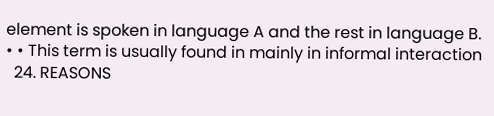element is spoken in language A and the rest in language B. • • This term is usually found in mainly in informal interaction
  24. REASONS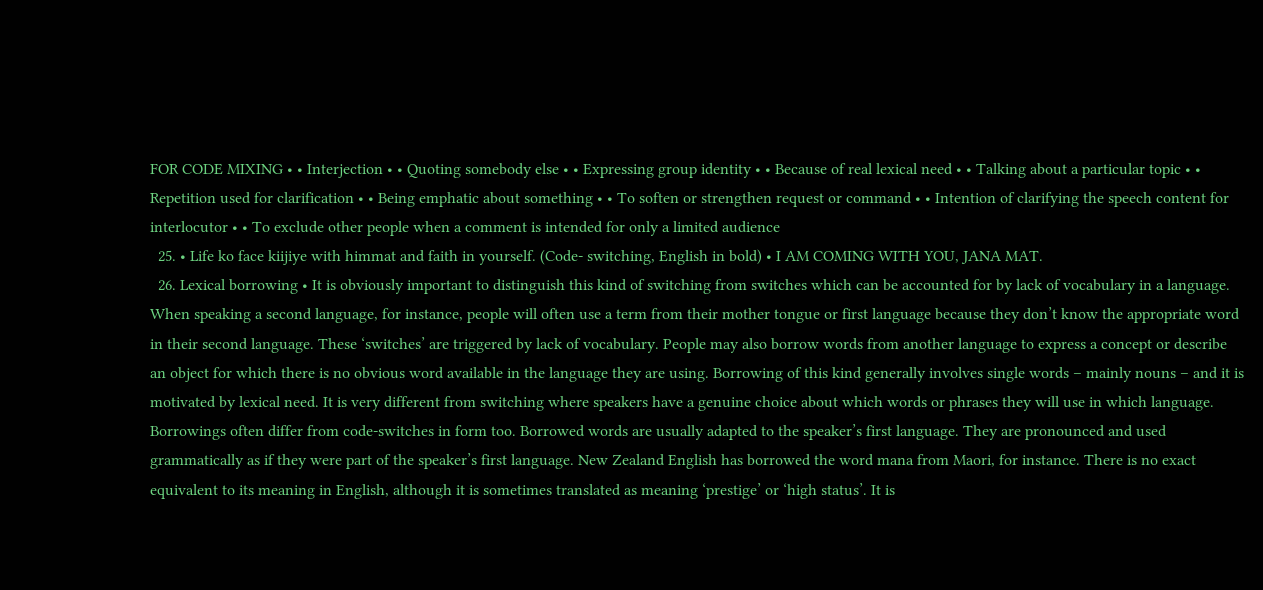FOR CODE MIXING • • Interjection • • Quoting somebody else • • Expressing group identity • • Because of real lexical need • • Talking about a particular topic • • Repetition used for clarification • • Being emphatic about something • • To soften or strengthen request or command • • Intention of clarifying the speech content for interlocutor • • To exclude other people when a comment is intended for only a limited audience
  25. • Life ko face kiijiye with himmat and faith in yourself. (Code- switching, English in bold) • I AM COMING WITH YOU, JANA MAT.
  26. Lexical borrowing • It is obviously important to distinguish this kind of switching from switches which can be accounted for by lack of vocabulary in a language. When speaking a second language, for instance, people will often use a term from their mother tongue or first language because they don’t know the appropriate word in their second language. These ‘switches’ are triggered by lack of vocabulary. People may also borrow words from another language to express a concept or describe an object for which there is no obvious word available in the language they are using. Borrowing of this kind generally involves single words – mainly nouns – and it is motivated by lexical need. It is very different from switching where speakers have a genuine choice about which words or phrases they will use in which language. Borrowings often differ from code-switches in form too. Borrowed words are usually adapted to the speaker’s first language. They are pronounced and used grammatically as if they were part of the speaker’s first language. New Zealand English has borrowed the word mana from Maori, for instance. There is no exact equivalent to its meaning in English, although it is sometimes translated as meaning ‘prestige’ or ‘high status’. It is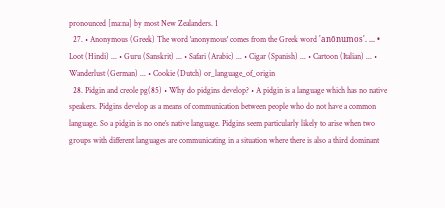pronounced [ma:na] by most New Zealanders. 1
  27. • Anonymous (Greek) The word 'anonymous' comes from the Greek word 'anōnumos'. ... • Loot (Hindi) ... • Guru (Sanskrit) ... • Safari (Arabic) ... • Cigar (Spanish) ... • Cartoon (Italian) ... • Wanderlust (German) ... • Cookie (Dutch) or_language_of_origin
  28. Pidgin and creole pg(85) • Why do pidgins develop? • A pidgin is a language which has no native speakers. Pidgins develop as a means of communication between people who do not have a common language. So a pidgin is no one’s native language. Pidgins seem particularly likely to arise when two groups with different languages are communicating in a situation where there is also a third dominant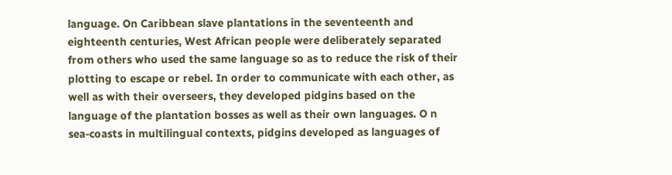language. On Caribbean slave plantations in the seventeenth and eighteenth centuries, West African people were deliberately separated from others who used the same language so as to reduce the risk of their plotting to escape or rebel. In order to communicate with each other, as well as with their overseers, they developed pidgins based on the language of the plantation bosses as well as their own languages. O n sea-coasts in multilingual contexts, pidgins developed as languages of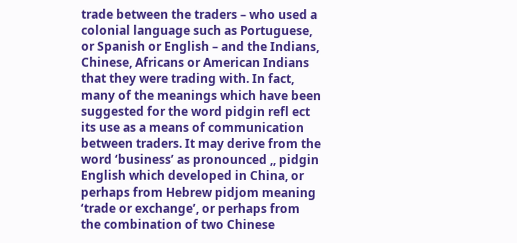trade between the traders – who used a colonial language such as Portuguese, or Spanish or English – and the Indians, Chinese, Africans or American Indians that they were trading with. In fact, many of the meanings which have been suggested for the word pidgin refl ect its use as a means of communication between traders. It may derive from the word ‘business’ as pronounced ,, pidgin English which developed in China, or perhaps from Hebrew pidjom meaning ‘trade or exchange’, or perhaps from the combination of two Chinese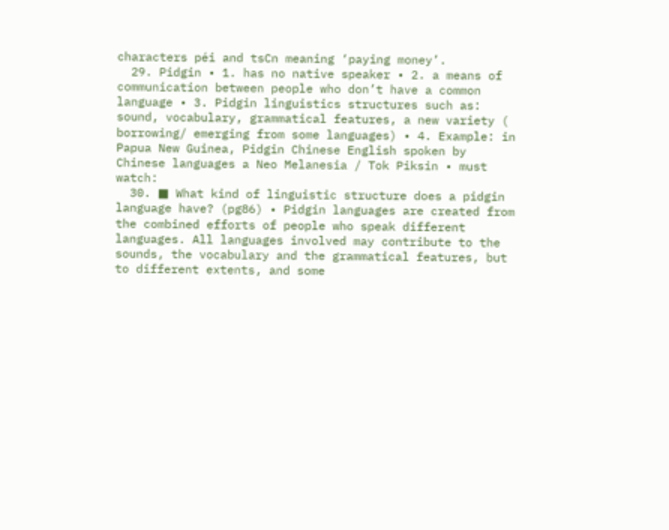characters péi and tsCn meaning ‘paying money’.
  29. Pidgin • 1. has no native speaker • 2. a means of communication between people who don’t have a common language • 3. Pidgin linguistics structures such as: sound, vocabulary, grammatical features, a new variety ( borrowing/ emerging from some languages) • 4. Example: in Papua New Guinea, Pidgin Chinese English spoken by Chinese languages a Neo Melanesia / Tok Piksin • must watch:
  30. ■ What kind of linguistic structure does a pidgin language have? (pg86) • Pidgin languages are created from the combined efforts of people who speak different languages. All languages involved may contribute to the sounds, the vocabulary and the grammatical features, but to different extents, and some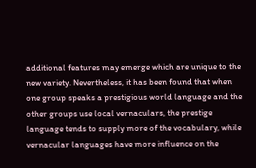additional features may emerge which are unique to the new variety. Nevertheless, it has been found that when one group speaks a prestigious world language and the other groups use local vernaculars, the prestige language tends to supply more of the vocabulary, while vernacular languages have more influence on the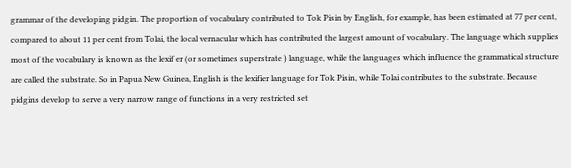grammar of the developing pidgin. The proportion of vocabulary contributed to Tok Pisin by English, for example, has been estimated at 77 per cent, compared to about 11 per cent from Tolai, the local vernacular which has contributed the largest amount of vocabulary. The language which supplies most of the vocabulary is known as the lexif er (or sometimes superstrate ) language, while the languages which influence the grammatical structure are called the substrate. So in Papua New Guinea, English is the lexifier language for Tok Pisin, while Tolai contributes to the substrate. Because pidgins develop to serve a very narrow range of functions in a very restricted set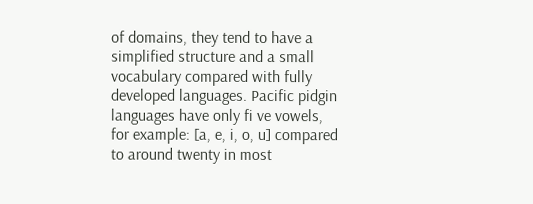of domains, they tend to have a simplified structure and a small vocabulary compared with fully developed languages. Pacific pidgin languages have only fi ve vowels, for example: [a, e, i, o, u] compared to around twenty in most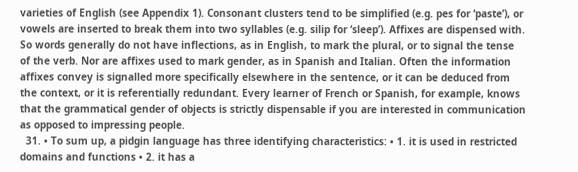varieties of English (see Appendix 1). Consonant clusters tend to be simplified (e.g. pes for ‘paste’), or vowels are inserted to break them into two syllables (e.g. silip for ‘sleep’). Affixes are dispensed with. So words generally do not have inflections, as in English, to mark the plural, or to signal the tense of the verb. Nor are affixes used to mark gender, as in Spanish and Italian. Often the information affixes convey is signalled more specifically elsewhere in the sentence, or it can be deduced from the context, or it is referentially redundant. Every learner of French or Spanish, for example, knows that the grammatical gender of objects is strictly dispensable if you are interested in communication as opposed to impressing people.
  31. • To sum up, a pidgin language has three identifying characteristics: • 1. it is used in restricted domains and functions • 2. it has a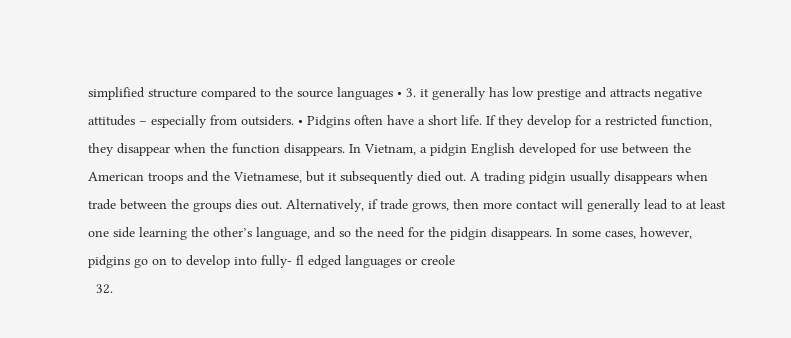simplified structure compared to the source languages • 3. it generally has low prestige and attracts negative attitudes – especially from outsiders. • Pidgins often have a short life. If they develop for a restricted function, they disappear when the function disappears. In Vietnam, a pidgin English developed for use between the American troops and the Vietnamese, but it subsequently died out. A trading pidgin usually disappears when trade between the groups dies out. Alternatively, if trade grows, then more contact will generally lead to at least one side learning the other’s language, and so the need for the pidgin disappears. In some cases, however, pidgins go on to develop into fully- fl edged languages or creole
  32.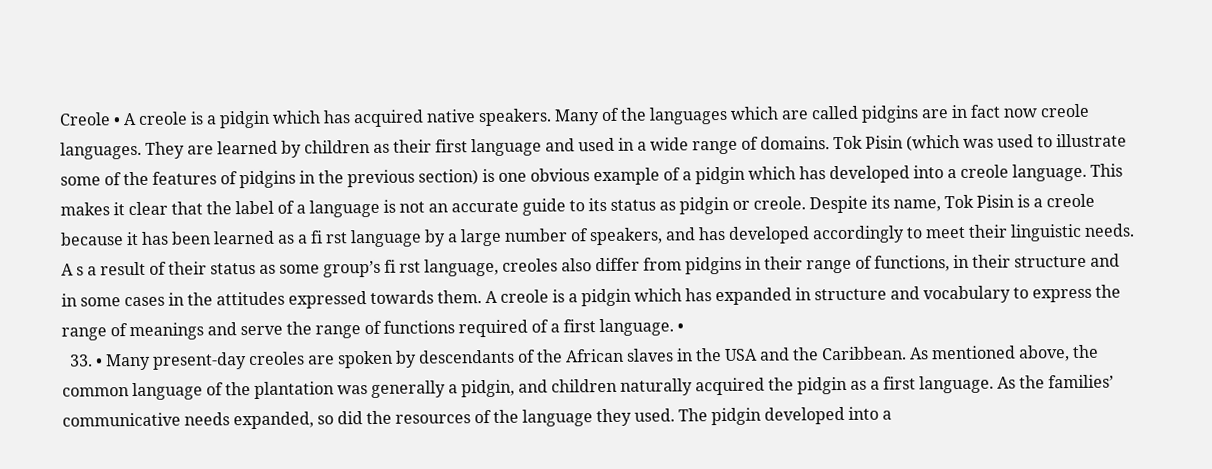Creole • A creole is a pidgin which has acquired native speakers. Many of the languages which are called pidgins are in fact now creole languages. They are learned by children as their first language and used in a wide range of domains. Tok Pisin (which was used to illustrate some of the features of pidgins in the previous section) is one obvious example of a pidgin which has developed into a creole language. This makes it clear that the label of a language is not an accurate guide to its status as pidgin or creole. Despite its name, Tok Pisin is a creole because it has been learned as a fi rst language by a large number of speakers, and has developed accordingly to meet their linguistic needs. A s a result of their status as some group’s fi rst language, creoles also differ from pidgins in their range of functions, in their structure and in some cases in the attitudes expressed towards them. A creole is a pidgin which has expanded in structure and vocabulary to express the range of meanings and serve the range of functions required of a first language. •
  33. • Many present-day creoles are spoken by descendants of the African slaves in the USA and the Caribbean. As mentioned above, the common language of the plantation was generally a pidgin, and children naturally acquired the pidgin as a first language. As the families’ communicative needs expanded, so did the resources of the language they used. The pidgin developed into a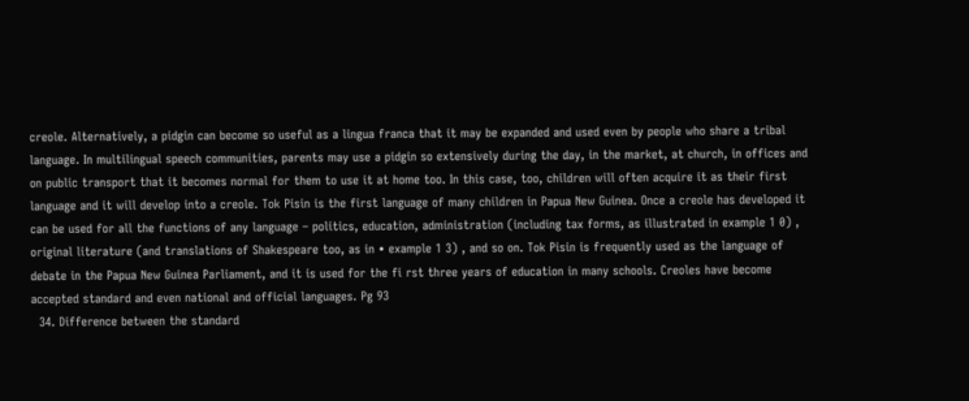creole. Alternatively, a pidgin can become so useful as a lingua franca that it may be expanded and used even by people who share a tribal language. In multilingual speech communities, parents may use a pidgin so extensively during the day, in the market, at church, in offices and on public transport that it becomes normal for them to use it at home too. In this case, too, children will often acquire it as their first language and it will develop into a creole. Tok Pisin is the first language of many children in Papua New Guinea. Once a creole has developed it can be used for all the functions of any language – politics, education, administration (including tax forms, as illustrated in example 1 0) , original literature (and translations of Shakespeare too, as in • example 1 3) , and so on. Tok Pisin is frequently used as the language of debate in the Papua New Guinea Parliament, and it is used for the fi rst three years of education in many schools. Creoles have become accepted standard and even national and official languages. Pg 93
  34. Difference between the standard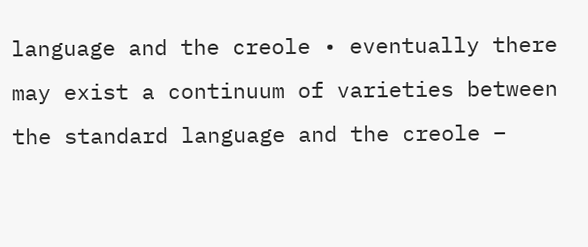language and the creole • eventually there may exist a continuum of varieties between the standard language and the creole –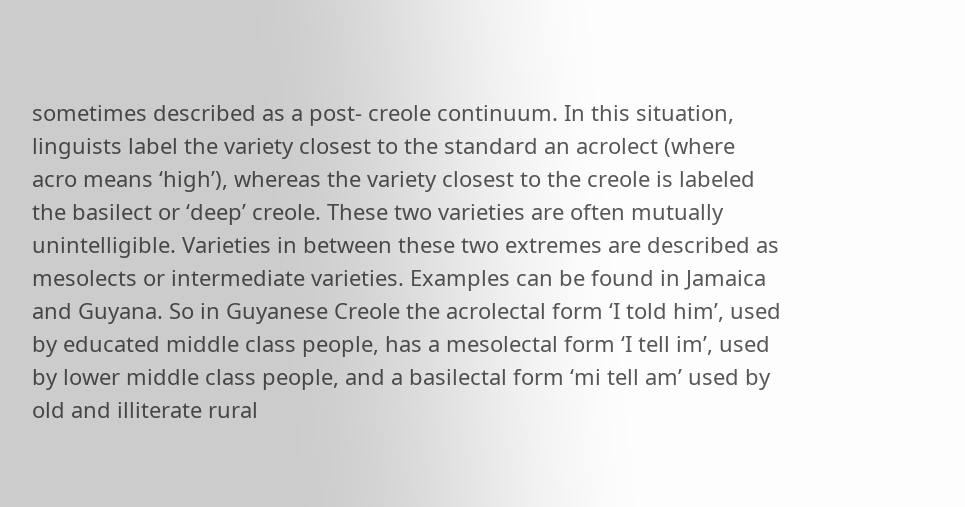sometimes described as a post- creole continuum. In this situation, linguists label the variety closest to the standard an acrolect (where acro means ‘high’), whereas the variety closest to the creole is labeled the basilect or ‘deep’ creole. These two varieties are often mutually unintelligible. Varieties in between these two extremes are described as mesolects or intermediate varieties. Examples can be found in Jamaica and Guyana. So in Guyanese Creole the acrolectal form ‘I told him’, used by educated middle class people, has a mesolectal form ‘I tell im’, used by lower middle class people, and a basilectal form ‘mi tell am’ used by old and illiterate rural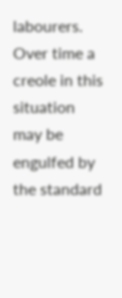labourers. Over time a creole in this situation may be engulfed by the standard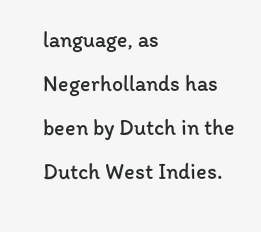language, as Negerhollands has been by Dutch in the Dutch West Indies.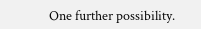One further possibility.